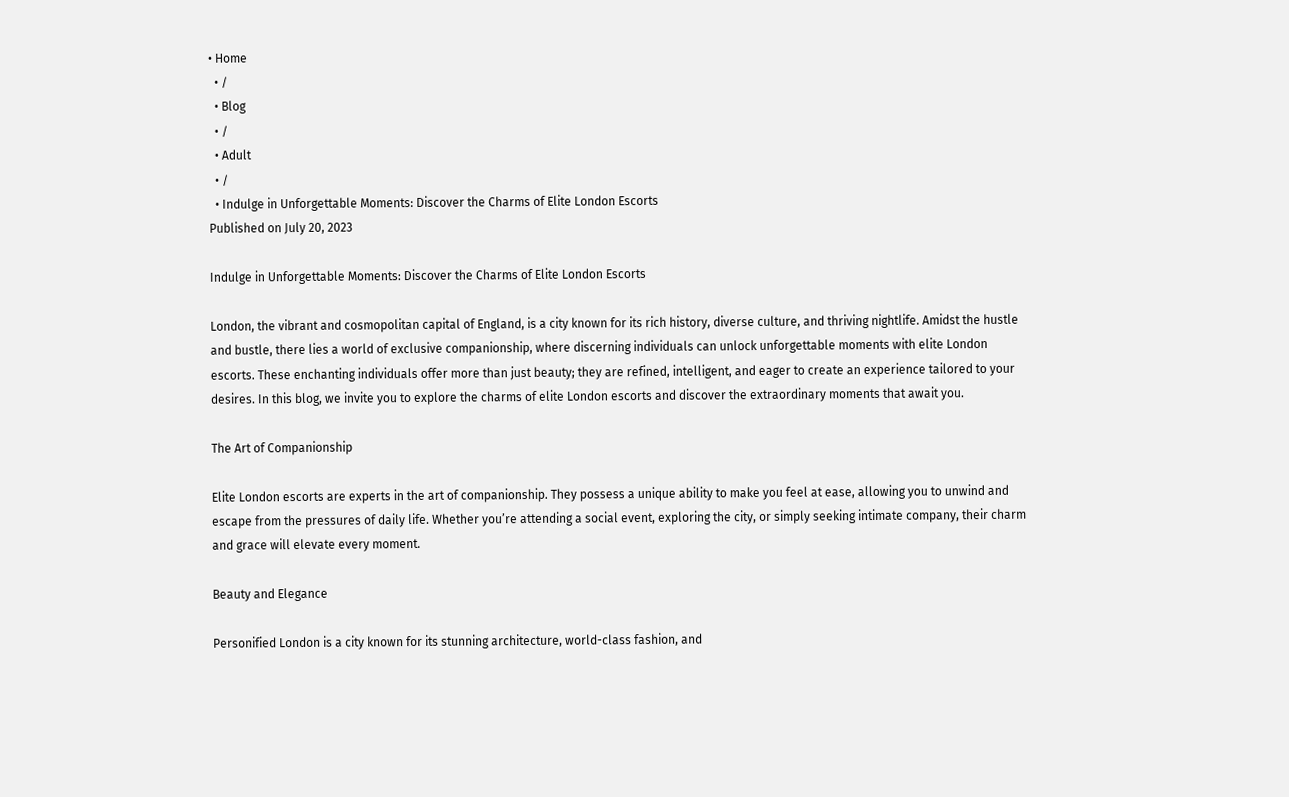• Home
  • /
  • Blog
  • /
  • Adult
  • /
  • Indulge in Unforgettable Moments: Discover the Charms of Elite London Escorts
Published on July 20, 2023

Indulge in Unforgettable Moments: Discover the Charms of Elite London Escorts

London, the vibrant and cosmopolitan capital of England, is a city known for its rich history, diverse culture, and thriving nightlife. Amidst the hustle and bustle, there lies a world of exclusive companionship, where discerning individuals can unlock unforgettable moments with elite London escorts. These enchanting individuals offer more than just beauty; they are refined, intelligent, and eager to create an experience tailored to your desires. In this blog, we invite you to explore the charms of elite London escorts and discover the extraordinary moments that await you.

The Art of Companionship

Elite London escorts are experts in the art of companionship. They possess a unique ability to make you feel at ease, allowing you to unwind and escape from the pressures of daily life. Whether you’re attending a social event, exploring the city, or simply seeking intimate company, their charm and grace will elevate every moment.

Beauty and Elegance

Personified London is a city known for its stunning architecture, world-class fashion, and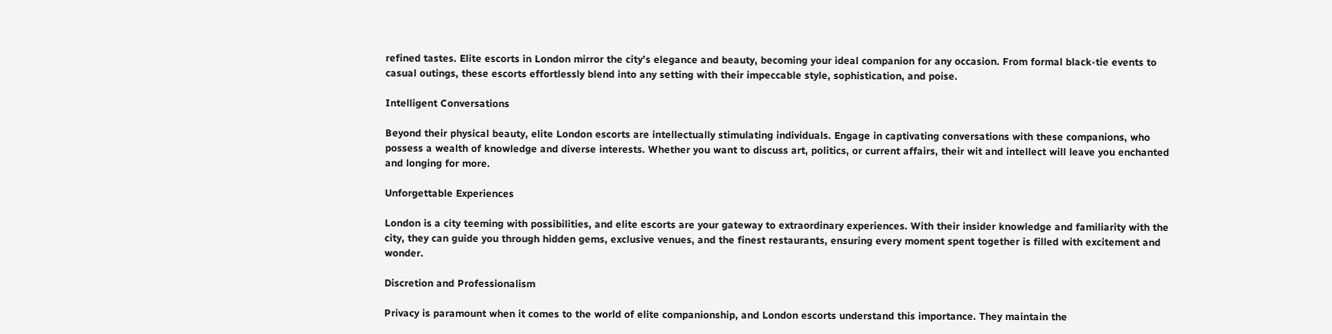refined tastes. Elite escorts in London mirror the city’s elegance and beauty, becoming your ideal companion for any occasion. From formal black-tie events to casual outings, these escorts effortlessly blend into any setting with their impeccable style, sophistication, and poise.

Intelligent Conversations

Beyond their physical beauty, elite London escorts are intellectually stimulating individuals. Engage in captivating conversations with these companions, who possess a wealth of knowledge and diverse interests. Whether you want to discuss art, politics, or current affairs, their wit and intellect will leave you enchanted and longing for more.

Unforgettable Experiences

London is a city teeming with possibilities, and elite escorts are your gateway to extraordinary experiences. With their insider knowledge and familiarity with the city, they can guide you through hidden gems, exclusive venues, and the finest restaurants, ensuring every moment spent together is filled with excitement and wonder.

Discretion and Professionalism

Privacy is paramount when it comes to the world of elite companionship, and London escorts understand this importance. They maintain the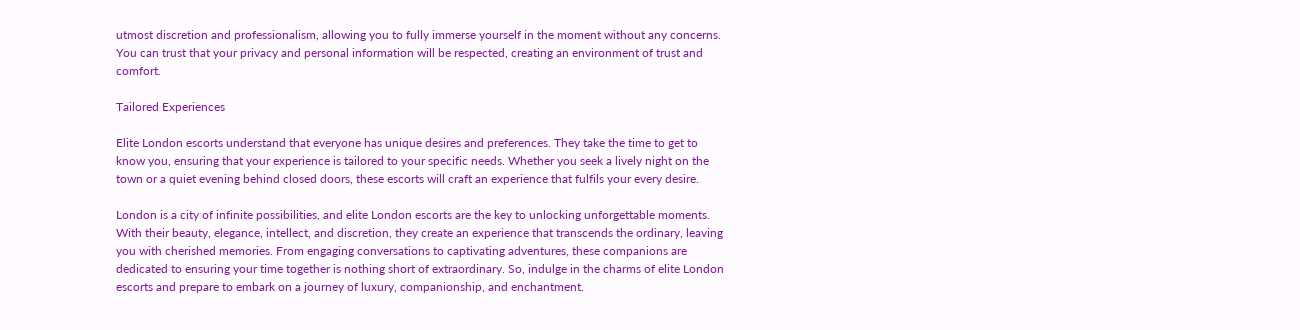utmost discretion and professionalism, allowing you to fully immerse yourself in the moment without any concerns. You can trust that your privacy and personal information will be respected, creating an environment of trust and comfort.

Tailored Experiences

Elite London escorts understand that everyone has unique desires and preferences. They take the time to get to know you, ensuring that your experience is tailored to your specific needs. Whether you seek a lively night on the town or a quiet evening behind closed doors, these escorts will craft an experience that fulfils your every desire.

London is a city of infinite possibilities, and elite London escorts are the key to unlocking unforgettable moments. With their beauty, elegance, intellect, and discretion, they create an experience that transcends the ordinary, leaving you with cherished memories. From engaging conversations to captivating adventures, these companions are dedicated to ensuring your time together is nothing short of extraordinary. So, indulge in the charms of elite London escorts and prepare to embark on a journey of luxury, companionship, and enchantment.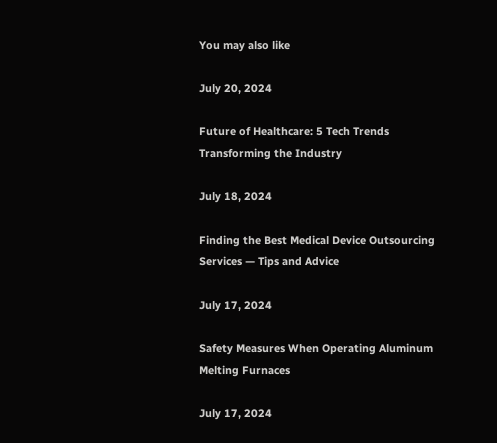You may also like

July 20, 2024

Future of Healthcare: 5 Tech Trends Transforming the Industry

July 18, 2024

Finding the Best Medical Device Outsourcing Services — Tips and Advice

July 17, 2024

Safety Measures When Operating Aluminum Melting Furnaces

July 17, 2024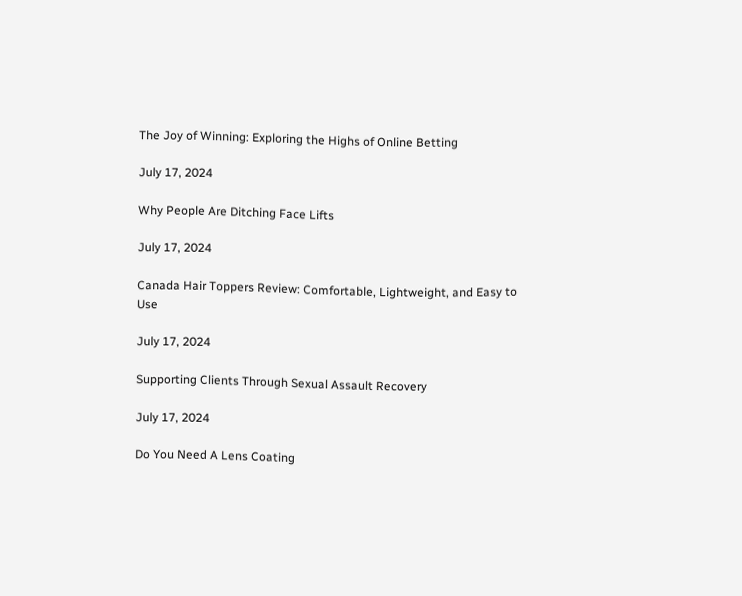The Joy of Winning: Exploring the Highs of Online Betting

July 17, 2024

Why People Are Ditching Face Lifts

July 17, 2024

Canada Hair Toppers Review: Comfortable, Lightweight, and Easy to Use

July 17, 2024

Supporting Clients Through Sexual Assault Recovery

July 17, 2024

Do You Need A Lens Coating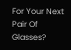For Your Next Pair Of Glasses?